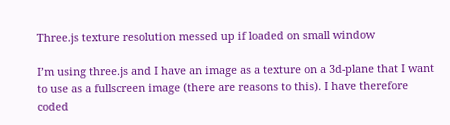Three.js texture resolution messed up if loaded on small window

I’m using three.js and I have an image as a texture on a 3d-plane that I want to use as a fullscreen image (there are reasons to this). I have therefore coded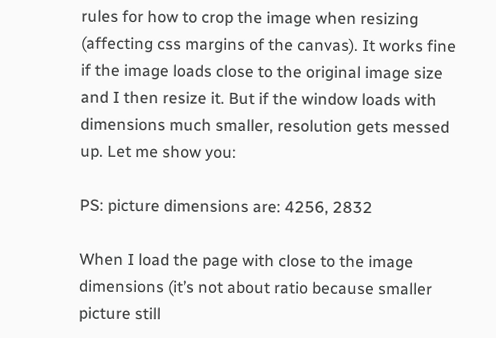rules for how to crop the image when resizing (affecting css margins of the canvas). It works fine if the image loads close to the original image size and I then resize it. But if the window loads with dimensions much smaller, resolution gets messed up. Let me show you:

PS: picture dimensions are: 4256, 2832

When I load the page with close to the image dimensions (it’s not about ratio because smaller picture still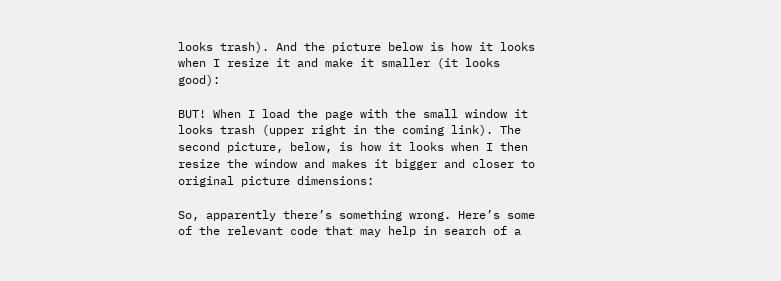looks trash). And the picture below is how it looks when I resize it and make it smaller (it looks good):

BUT! When I load the page with the small window it looks trash (upper right in the coming link). The second picture, below, is how it looks when I then resize the window and makes it bigger and closer to original picture dimensions:

So, apparently there’s something wrong. Here’s some of the relevant code that may help in search of a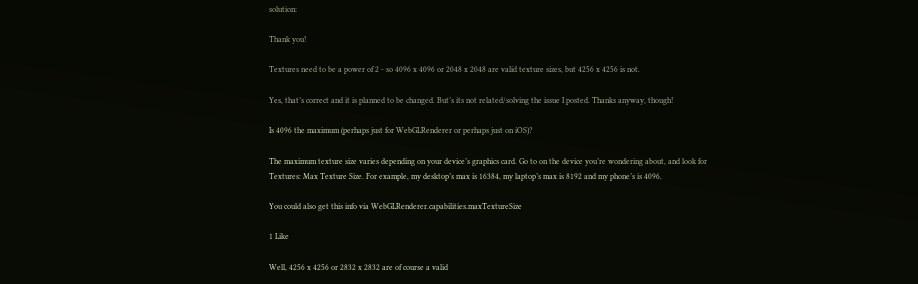solution:

Thank you!

Textures need to be a power of 2 - so 4096 x 4096 or 2048 x 2048 are valid texture sizes, but 4256 x 4256 is not.

Yes, that’s correct and it is planned to be changed. But’s its not related/solving the issue I posted. Thanks anyway, though!

Is 4096 the maximum (perhaps just for WebGLRenderer or perhaps just on iOS)?

The maximum texture size varies depending on your device’s graphics card. Go to on the device you’re wondering about, and look for Textures: Max Texture Size. For example, my desktop’s max is 16384, my laptop’s max is 8192 and my phone’s is 4096.

You could also get this info via WebGLRenderer.capabilities.maxTextureSize

1 Like

Well, 4256 x 4256 or 2832 x 2832 are of course a valid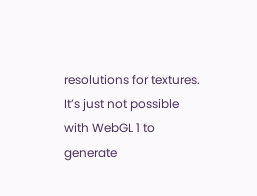resolutions for textures. It’s just not possible with WebGL 1 to generate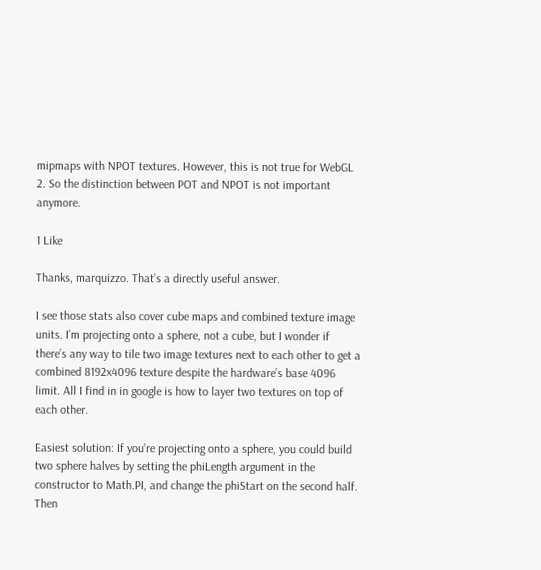mipmaps with NPOT textures. However, this is not true for WebGL 2. So the distinction between POT and NPOT is not important anymore.

1 Like

Thanks, marquizzo. That’s a directly useful answer.

I see those stats also cover cube maps and combined texture image units. I’m projecting onto a sphere, not a cube, but I wonder if there’s any way to tile two image textures next to each other to get a combined 8192x4096 texture despite the hardware’s base 4096 limit. All I find in in google is how to layer two textures on top of each other.

Easiest solution: If you’re projecting onto a sphere, you could build two sphere halves by setting the phiLength argument in the constructor to Math.PI, and change the phiStart on the second half. Then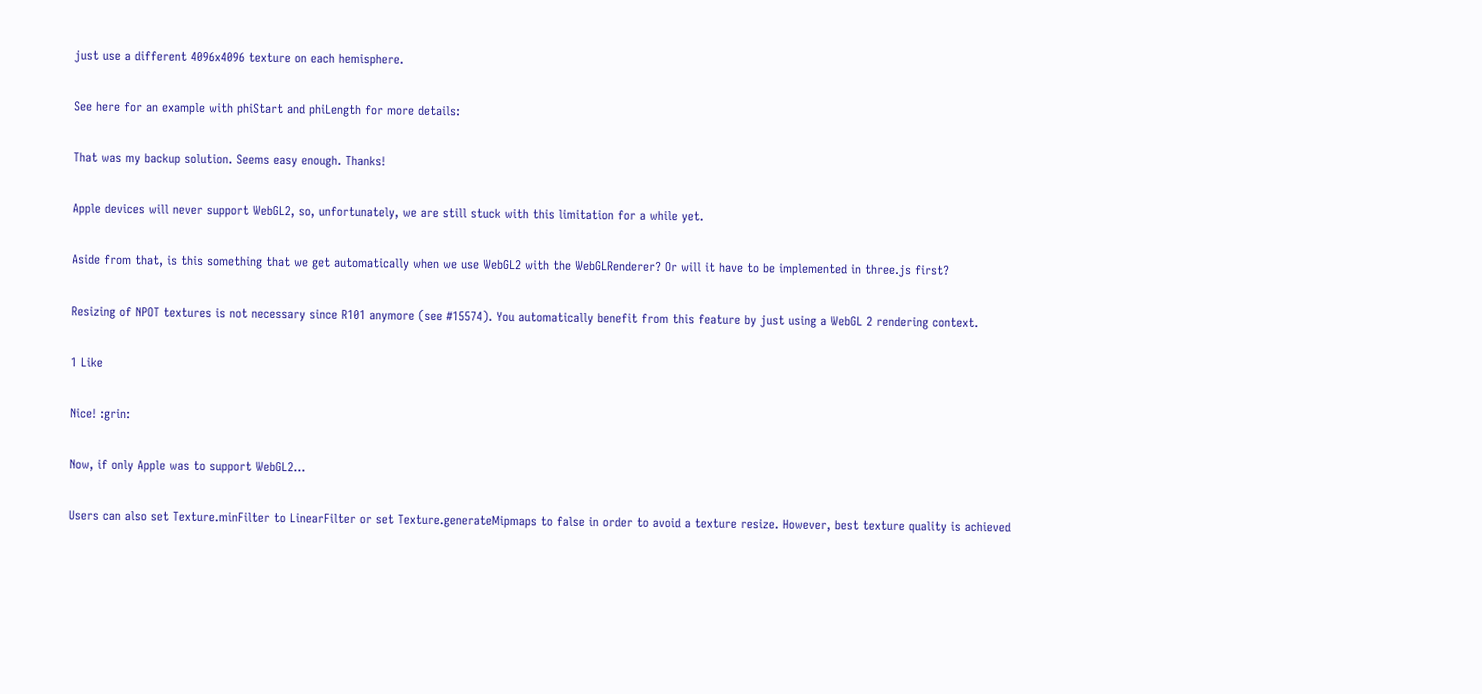just use a different 4096x4096 texture on each hemisphere.

See here for an example with phiStart and phiLength for more details:

That was my backup solution. Seems easy enough. Thanks!

Apple devices will never support WebGL2, so, unfortunately, we are still stuck with this limitation for a while yet.

Aside from that, is this something that we get automatically when we use WebGL2 with the WebGLRenderer? Or will it have to be implemented in three.js first?

Resizing of NPOT textures is not necessary since R101 anymore (see #15574). You automatically benefit from this feature by just using a WebGL 2 rendering context.

1 Like

Nice! :grin:

Now, if only Apple was to support WebGL2…

Users can also set Texture.minFilter to LinearFilter or set Texture.generateMipmaps to false in order to avoid a texture resize. However, best texture quality is achieved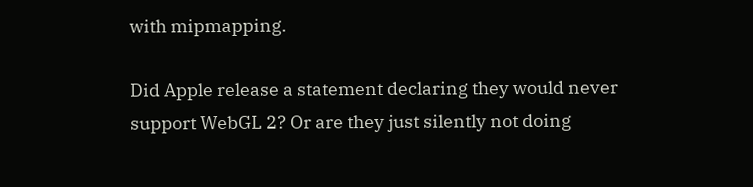with mipmapping.

Did Apple release a statement declaring they would never support WebGL 2? Or are they just silently not doing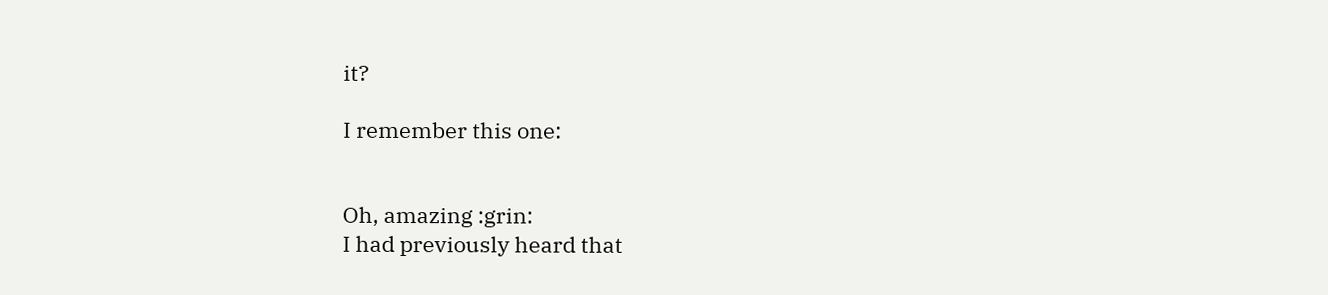it?

I remember this one:


Oh, amazing :grin:
I had previously heard that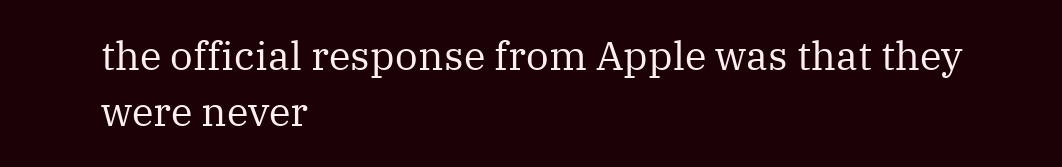the official response from Apple was that they were never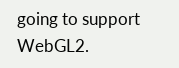going to support WebGL2.